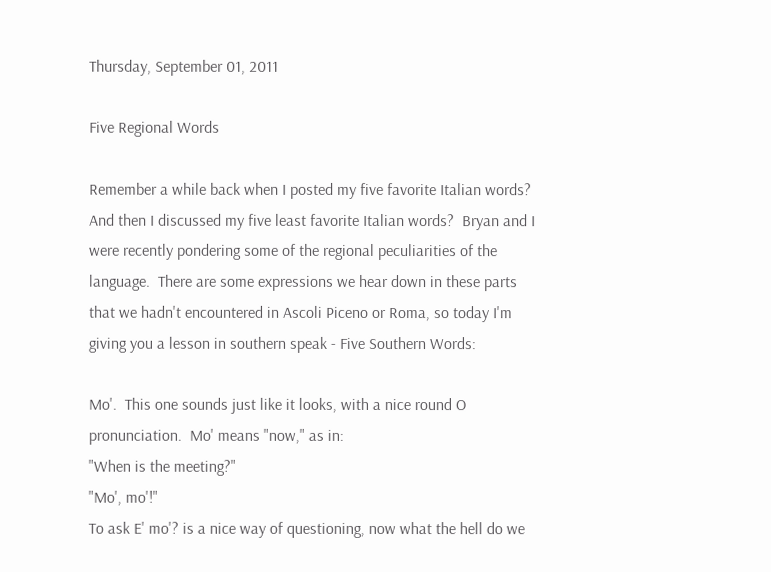Thursday, September 01, 2011

Five Regional Words

Remember a while back when I posted my five favorite Italian words?  And then I discussed my five least favorite Italian words?  Bryan and I were recently pondering some of the regional peculiarities of the language.  There are some expressions we hear down in these parts that we hadn't encountered in Ascoli Piceno or Roma, so today I'm giving you a lesson in southern speak - Five Southern Words:

Mo'.  This one sounds just like it looks, with a nice round O pronunciation.  Mo' means "now," as in:
"When is the meeting?"
"Mo', mo'!"
To ask E' mo'? is a nice way of questioning, now what the hell do we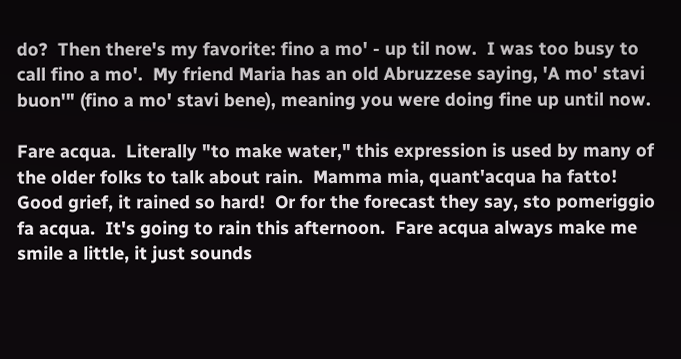do?  Then there's my favorite: fino a mo' - up til now.  I was too busy to call fino a mo'.  My friend Maria has an old Abruzzese saying, 'A mo' stavi buon'" (fino a mo' stavi bene), meaning you were doing fine up until now.

Fare acqua.  Literally "to make water," this expression is used by many of the older folks to talk about rain.  Mamma mia, quant'acqua ha fatto!  Good grief, it rained so hard!  Or for the forecast they say, sto pomeriggio fa acqua.  It's going to rain this afternoon.  Fare acqua always make me smile a little, it just sounds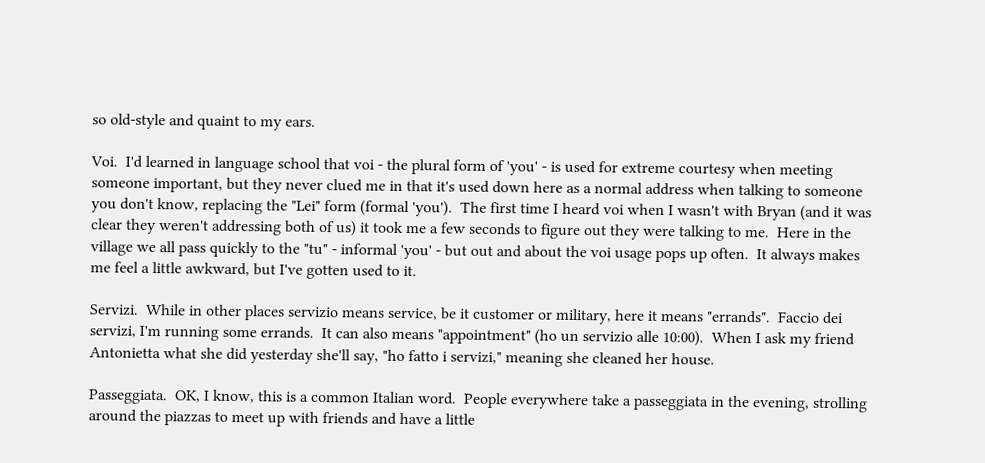so old-style and quaint to my ears.

Voi.  I'd learned in language school that voi - the plural form of 'you' - is used for extreme courtesy when meeting someone important, but they never clued me in that it's used down here as a normal address when talking to someone you don't know, replacing the "Lei" form (formal 'you').  The first time I heard voi when I wasn't with Bryan (and it was clear they weren't addressing both of us) it took me a few seconds to figure out they were talking to me.  Here in the village we all pass quickly to the "tu" - informal 'you' - but out and about the voi usage pops up often.  It always makes me feel a little awkward, but I've gotten used to it.

Servizi.  While in other places servizio means service, be it customer or military, here it means "errands".  Faccio dei servizi, I'm running some errands.  It can also means "appointment" (ho un servizio alle 10:00).  When I ask my friend Antonietta what she did yesterday she'll say, "ho fatto i servizi," meaning she cleaned her house.

Passeggiata.  OK, I know, this is a common Italian word.  People everywhere take a passeggiata in the evening, strolling around the piazzas to meet up with friends and have a little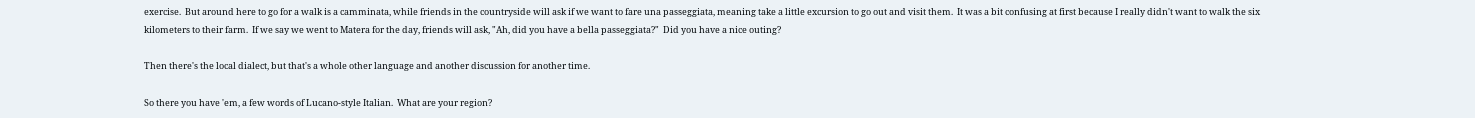exercise.  But around here to go for a walk is a camminata, while friends in the countryside will ask if we want to fare una passeggiata, meaning take a little excursion to go out and visit them.  It was a bit confusing at first because I really didn't want to walk the six kilometers to their farm.  If we say we went to Matera for the day, friends will ask, "Ah, did you have a bella passeggiata?"  Did you have a nice outing?

Then there's the local dialect, but that's a whole other language and another discussion for another time.

So there you have 'em, a few words of Lucano-style Italian.  What are your region?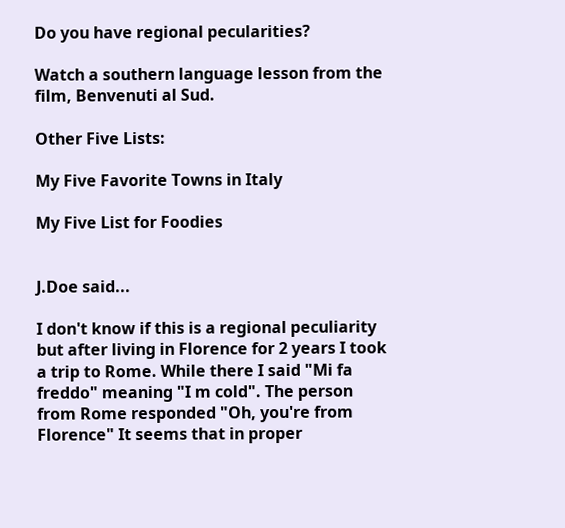Do you have regional pecularities?

Watch a southern language lesson from the film, Benvenuti al Sud.

Other Five Lists:

My Five Favorite Towns in Italy

My Five List for Foodies


J.Doe said...

I don't know if this is a regional peculiarity but after living in Florence for 2 years I took a trip to Rome. While there I said "Mi fa freddo" meaning "I m cold". The person from Rome responded "Oh, you're from Florence" It seems that in proper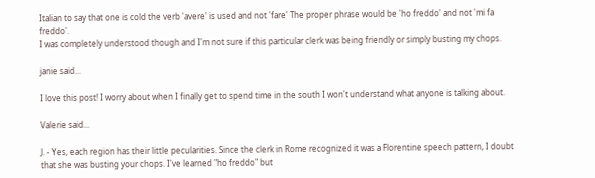Italian to say that one is cold the verb 'avere' is used and not 'fare' The proper phrase would be 'ho freddo' and not 'mi fa freddo'.
I was completely understood though and I'm not sure if this particular clerk was being friendly or simply busting my chops.

janie said...

I love this post! I worry about when I finally get to spend time in the south I won't understand what anyone is talking about.

Valerie said...

J. - Yes, each region has their little pecularities. Since the clerk in Rome recognized it was a Florentine speech pattern, I doubt that she was busting your chops. I've learned "ho freddo" but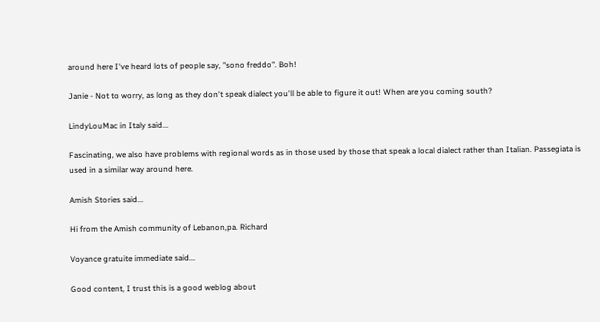around here I've heard lots of people say, "sono freddo". Boh!

Janie - Not to worry, as long as they don't speak dialect you'll be able to figure it out! When are you coming south?

LindyLouMac in Italy said...

Fascinating, we also have problems with regional words as in those used by those that speak a local dialect rather than Italian. Passegiata is used in a similar way around here.

Amish Stories said...

Hi from the Amish community of Lebanon,pa. Richard

Voyance gratuite immediate said...

Good content, I trust this is a good weblog about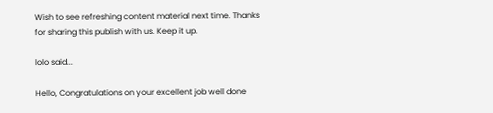Wish to see refreshing content material next time. Thanks for sharing this publish with us. Keep it up.

lolo said...

Hello, Congratulations on your excellent job well done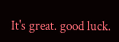It's great. good luck.